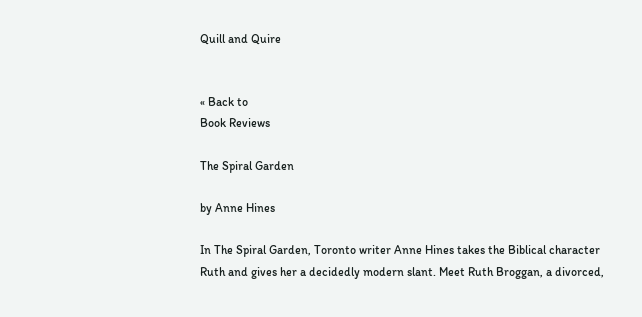Quill and Quire


« Back to
Book Reviews

The Spiral Garden

by Anne Hines

In The Spiral Garden, Toronto writer Anne Hines takes the Biblical character Ruth and gives her a decidedly modern slant. Meet Ruth Broggan, a divorced,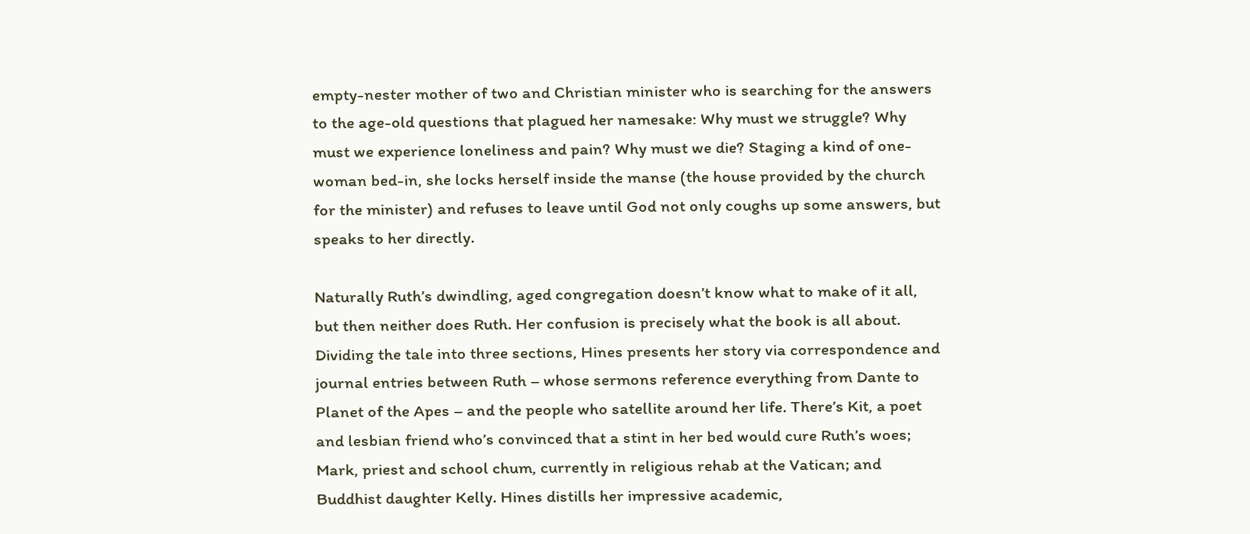empty-nester mother of two and Christian minister who is searching for the answers to the age-old questions that plagued her namesake: Why must we struggle? Why must we experience loneliness and pain? Why must we die? Staging a kind of one-woman bed-in, she locks herself inside the manse (the house provided by the church for the minister) and refuses to leave until God not only coughs up some answers, but speaks to her directly.

Naturally Ruth’s dwindling, aged congregation doesn’t know what to make of it all, but then neither does Ruth. Her confusion is precisely what the book is all about. Dividing the tale into three sections, Hines presents her story via correspondence and journal entries between Ruth – whose sermons reference everything from Dante to Planet of the Apes – and the people who satellite around her life. There’s Kit, a poet and lesbian friend who’s convinced that a stint in her bed would cure Ruth’s woes; Mark, priest and school chum, currently in religious rehab at the Vatican; and Buddhist daughter Kelly. Hines distills her impressive academic,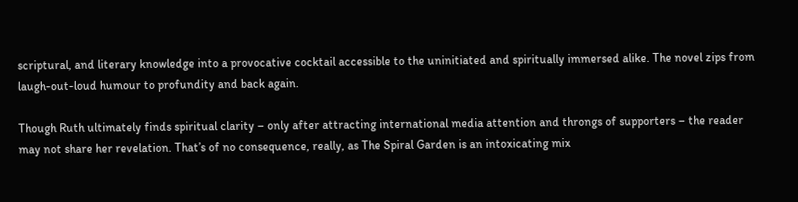scriptural, and literary knowledge into a provocative cocktail accessible to the uninitiated and spiritually immersed alike. The novel zips from laugh-out-loud humour to profundity and back again.

Though Ruth ultimately finds spiritual clarity – only after attracting international media attention and throngs of supporters – the reader may not share her revelation. That’s of no consequence, really, as The Spiral Garden is an intoxicating mix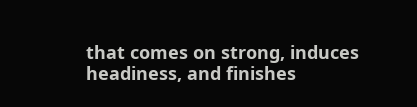that comes on strong, induces headiness, and finishes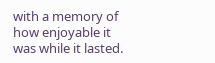with a memory of how enjoyable it was while it lasted.